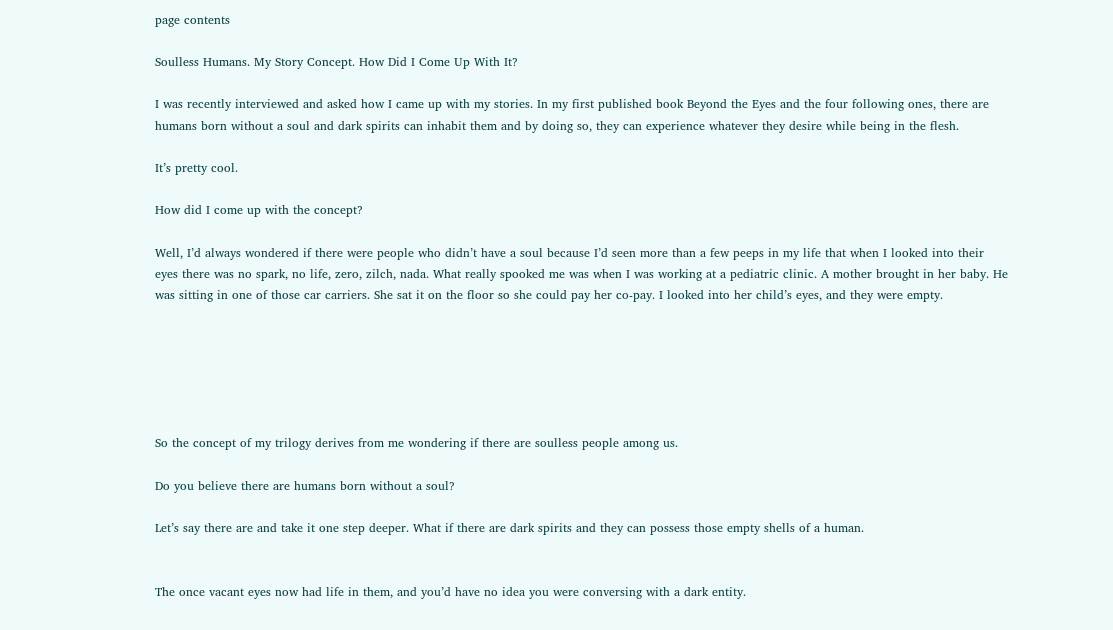page contents

Soulless Humans. My Story Concept. How Did I Come Up With It?

I was recently interviewed and asked how I came up with my stories. In my first published book Beyond the Eyes and the four following ones, there are humans born without a soul and dark spirits can inhabit them and by doing so, they can experience whatever they desire while being in the flesh.

It’s pretty cool.

How did I come up with the concept?

Well, I’d always wondered if there were people who didn’t have a soul because I’d seen more than a few peeps in my life that when I looked into their eyes there was no spark, no life, zero, zilch, nada. What really spooked me was when I was working at a pediatric clinic. A mother brought in her baby. He was sitting in one of those car carriers. She sat it on the floor so she could pay her co-pay. I looked into her child’s eyes, and they were empty.






So the concept of my trilogy derives from me wondering if there are soulless people among us.

Do you believe there are humans born without a soul?

Let’s say there are and take it one step deeper. What if there are dark spirits and they can possess those empty shells of a human.


The once vacant eyes now had life in them, and you’d have no idea you were conversing with a dark entity.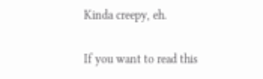Kinda creepy, eh.

If you want to read this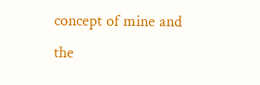concept of mine and the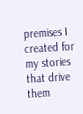premises I created for my stories that drive them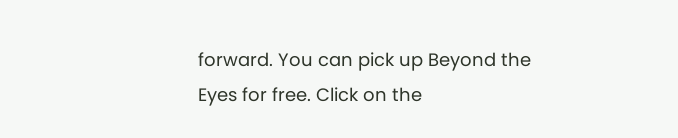forward. You can pick up Beyond the Eyes for free. Click on the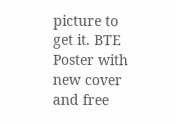picture to get it. BTE Poster with new cover and free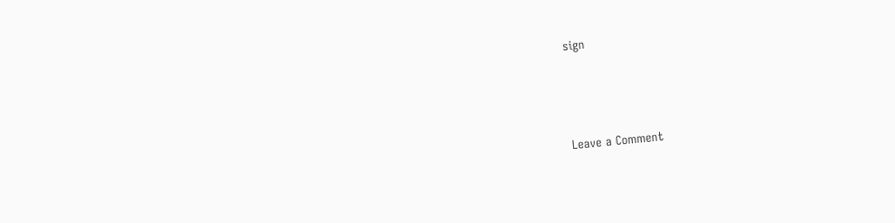sign



Leave a Comment